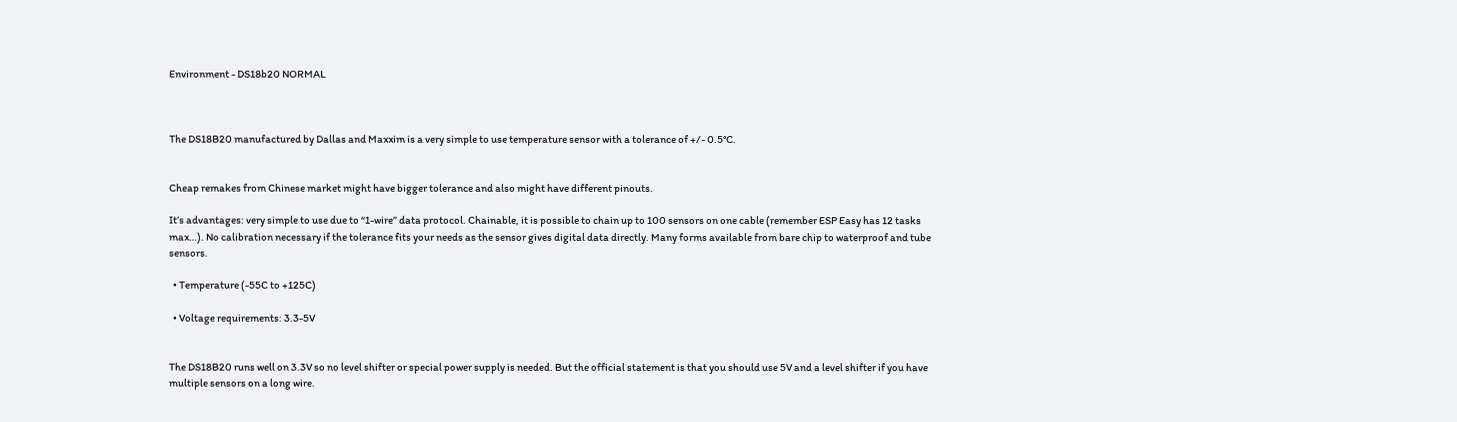Environment - DS18b20 NORMAL



The DS18B20 manufactured by Dallas and Maxxim is a very simple to use temperature sensor with a tolerance of +/- 0.5°C.


Cheap remakes from Chinese market might have bigger tolerance and also might have different pinouts.

It’s advantages: very simple to use due to “1-wire” data protocol. Chainable, it is possible to chain up to 100 sensors on one cable (remember ESP Easy has 12 tasks max…). No calibration necessary if the tolerance fits your needs as the sensor gives digital data directly. Many forms available from bare chip to waterproof and tube sensors.

  • Temperature (-55C to +125C)

  • Voltage requirements: 3.3-5V


The DS18B20 runs well on 3.3V so no level shifter or special power supply is needed. But the official statement is that you should use 5V and a level shifter if you have multiple sensors on a long wire.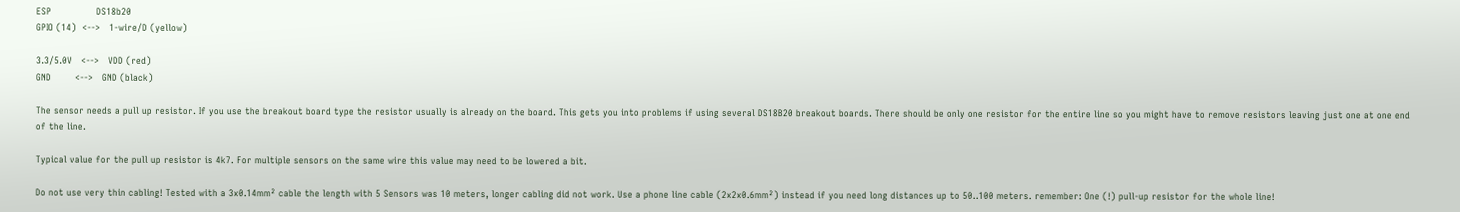ESP               DS18b20
GPIO (14)  <-->   1-wire/D (yellow)

3.3/5.0V   <-->   VDD (red)
GND        <-->   GND (black)

The sensor needs a pull up resistor. If you use the breakout board type the resistor usually is already on the board. This gets you into problems if using several DS18B20 breakout boards. There should be only one resistor for the entire line so you might have to remove resistors leaving just one at one end of the line.

Typical value for the pull up resistor is 4k7. For multiple sensors on the same wire this value may need to be lowered a bit.

Do not use very thin cabling! Tested with a 3x0.14mm² cable the length with 5 Sensors was 10 meters, longer cabling did not work. Use a phone line cable (2x2x0.6mm²) instead if you need long distances up to 50..100 meters. remember: One (!) pull-up resistor for the whole line!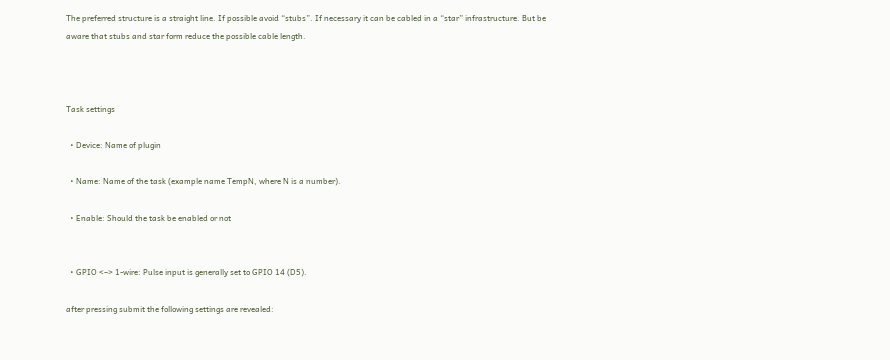The preferred structure is a straight line. If possible avoid “stubs”. If necessary it can be cabled in a “star” infrastructure. But be aware that stubs and star form reduce the possible cable length.



Task settings

  • Device: Name of plugin

  • Name: Name of the task (example name TempN, where N is a number).

  • Enable: Should the task be enabled or not


  • GPIO <–> 1-wire: Pulse input is generally set to GPIO 14 (D5).

after pressing submit the following settings are revealed: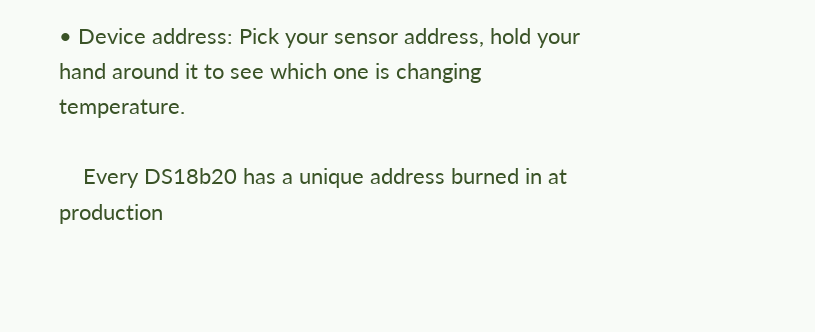• Device address: Pick your sensor address, hold your hand around it to see which one is changing temperature.

    Every DS18b20 has a unique address burned in at production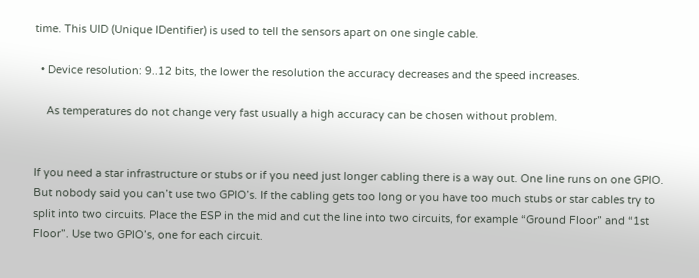time. This UID (Unique IDentifier) is used to tell the sensors apart on one single cable.

  • Device resolution: 9..12 bits, the lower the resolution the accuracy decreases and the speed increases.

    As temperatures do not change very fast usually a high accuracy can be chosen without problem.


If you need a star infrastructure or stubs or if you need just longer cabling there is a way out. One line runs on one GPIO. But nobody said you can’t use two GPIO’s. If the cabling gets too long or you have too much stubs or star cables try to split into two circuits. Place the ESP in the mid and cut the line into two circuits, for example “Ground Floor” and “1st Floor”. Use two GPIO’s, one for each circuit.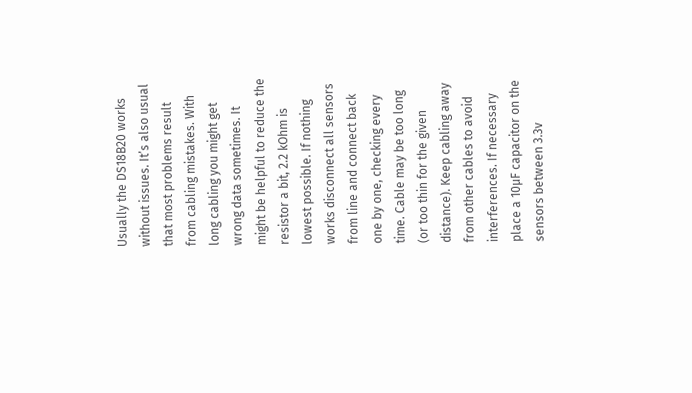Usually the DS18B20 works without issues. It’s also usual that most problems result from cabling mistakes. With long cabling you might get wrong data sometimes. It might be helpful to reduce the resistor a bit, 2.2 kOhm is lowest possible. If nothing works disconnect all sensors from line and connect back one by one, checking every time. Cable may be too long (or too thin for the given distance). Keep cabling away from other cables to avoid interferences. If necessary place a 10µF capacitor on the sensors between 3.3v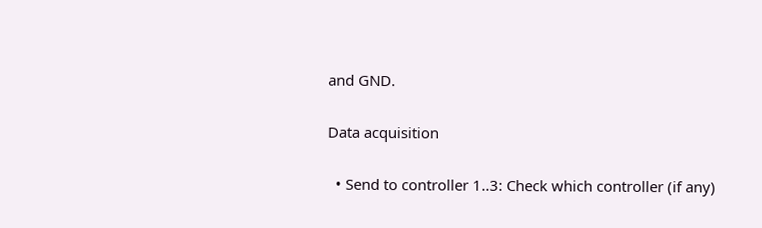and GND.

Data acquisition

  • Send to controller 1..3: Check which controller (if any)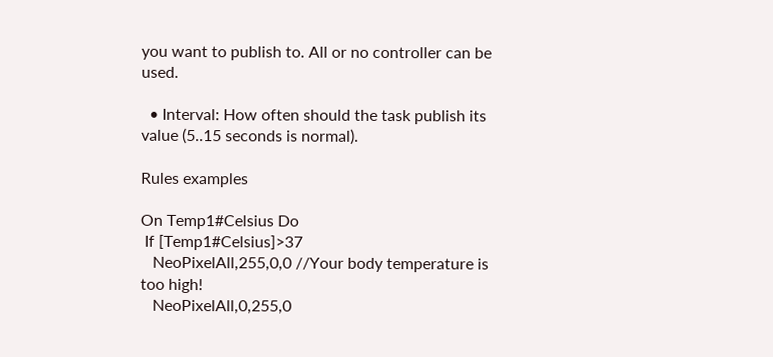you want to publish to. All or no controller can be used.

  • Interval: How often should the task publish its value (5..15 seconds is normal).

Rules examples

On Temp1#Celsius Do
 If [Temp1#Celsius]>37
   NeoPixelAll,255,0,0 //Your body temperature is too high!
   NeoPixelAll,0,255,0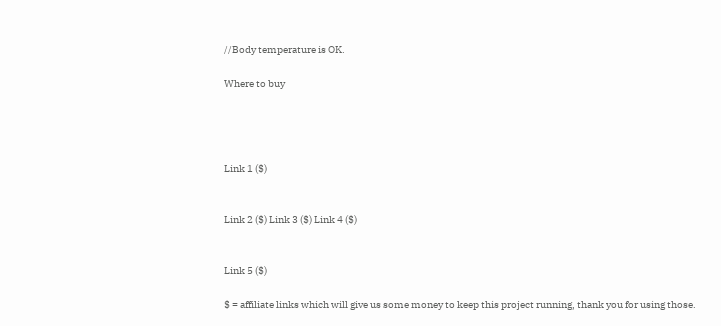//Body temperature is OK.

Where to buy




Link 1 ($)


Link 2 ($) Link 3 ($) Link 4 ($)


Link 5 ($)

$ = affiliate links which will give us some money to keep this project running, thank you for using those.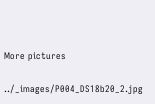More pictures

../_images/P004_DS18b20_2.jpg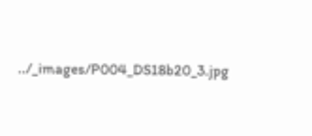../_images/P004_DS18b20_3.jpg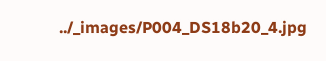../_images/P004_DS18b20_4.jpg